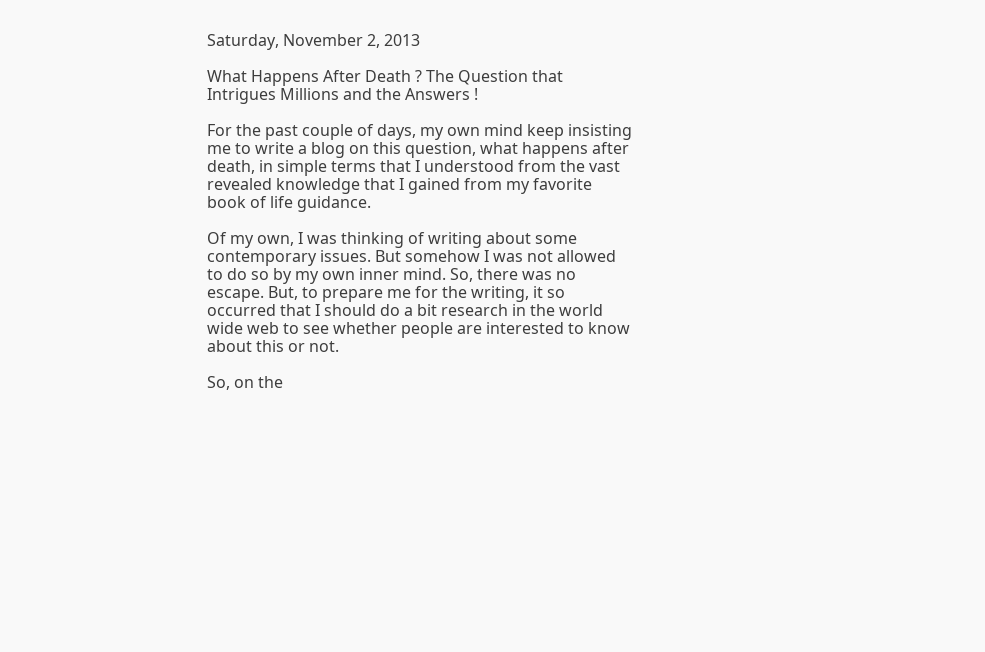Saturday, November 2, 2013

What Happens After Death ? The Question that Intrigues Millions and the Answers !

For the past couple of days, my own mind keep insisting me to write a blog on this question, what happens after death, in simple terms that I understood from the vast revealed knowledge that I gained from my favorite book of life guidance.

Of my own, I was thinking of writing about some contemporary issues. But somehow I was not allowed to do so by my own inner mind. So, there was no escape. But, to prepare me for the writing, it so occurred that I should do a bit research in the world wide web to see whether people are interested to know about this or not.

So, on the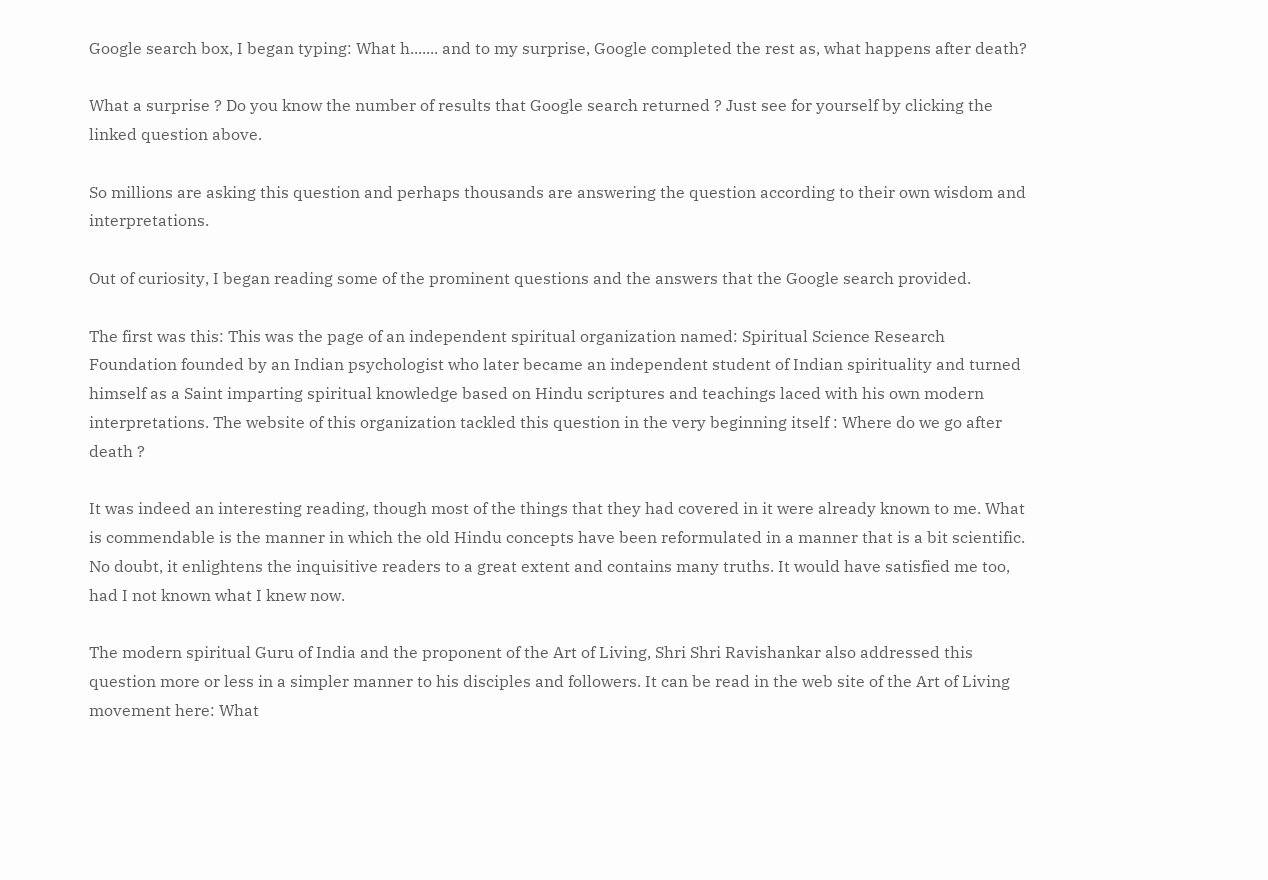Google search box, I began typing: What h....... and to my surprise, Google completed the rest as, what happens after death?

What a surprise ? Do you know the number of results that Google search returned ? Just see for yourself by clicking the linked question above.

So millions are asking this question and perhaps thousands are answering the question according to their own wisdom and interpretations.

Out of curiosity, I began reading some of the prominent questions and the answers that the Google search provided.

The first was this: This was the page of an independent spiritual organization named: Spiritual Science Research Foundation founded by an Indian psychologist who later became an independent student of Indian spirituality and turned himself as a Saint imparting spiritual knowledge based on Hindu scriptures and teachings laced with his own modern interpretations. The website of this organization tackled this question in the very beginning itself : Where do we go after death ?

It was indeed an interesting reading, though most of the things that they had covered in it were already known to me. What is commendable is the manner in which the old Hindu concepts have been reformulated in a manner that is a bit scientific. No doubt, it enlightens the inquisitive readers to a great extent and contains many truths. It would have satisfied me too, had I not known what I knew now.

The modern spiritual Guru of India and the proponent of the Art of Living, Shri Shri Ravishankar also addressed this question more or less in a simpler manner to his disciples and followers. It can be read in the web site of the Art of Living movement here: What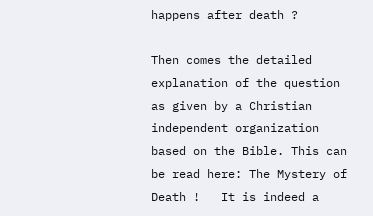happens after death ?

Then comes the detailed explanation of the question as given by a Christian independent organization based on the Bible. This can be read here: The Mystery of Death !   It is indeed a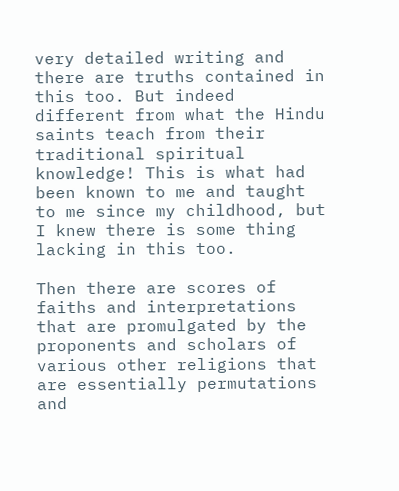very detailed writing and there are truths contained in this too. But indeed different from what the Hindu saints teach from their traditional spiritual knowledge! This is what had been known to me and taught to me since my childhood, but I knew there is some thing lacking in this too.

Then there are scores of faiths and interpretations that are promulgated by the proponents and scholars of various other religions that are essentially permutations and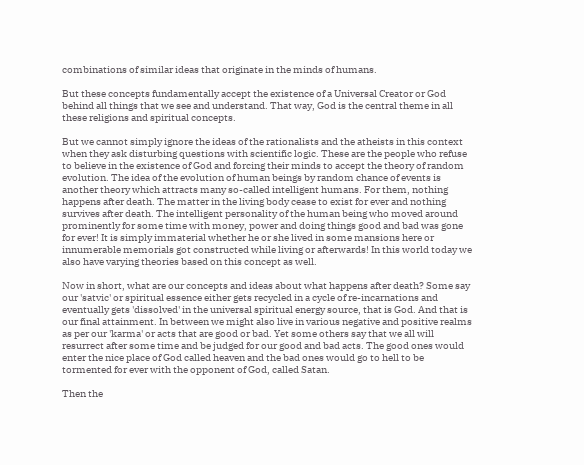combinations of similar ideas that originate in the minds of humans.

But these concepts fundamentally accept the existence of a Universal Creator or God behind all things that we see and understand. That way, God is the central theme in all these religions and spiritual concepts.

But we cannot simply ignore the ideas of the rationalists and the atheists in this context when they ask disturbing questions with scientific logic. These are the people who refuse to believe in the existence of God and forcing their minds to accept the theory of random evolution. The idea of the evolution of human beings by random chance of events is another theory which attracts many so-called intelligent humans. For them, nothing happens after death. The matter in the living body cease to exist for ever and nothing survives after death. The intelligent personality of the human being who moved around prominently for some time with money, power and doing things good and bad was gone for ever! It is simply immaterial whether he or she lived in some mansions here or  innumerable memorials got constructed while living or afterwards! In this world today we also have varying theories based on this concept as well.

Now in short, what are our concepts and ideas about what happens after death? Some say our 'satvic' or spiritual essence either gets recycled in a cycle of re-incarnations and eventually gets 'dissolved' in the universal spiritual energy source, that is God. And that is our final attainment. In between we might also live in various negative and positive realms as per our 'karma' or acts that are good or bad. Yet some others say that we all will resurrect after some time and be judged for our good and bad acts. The good ones would enter the nice place of God called heaven and the bad ones would go to hell to be tormented for ever with the opponent of God, called Satan.

Then the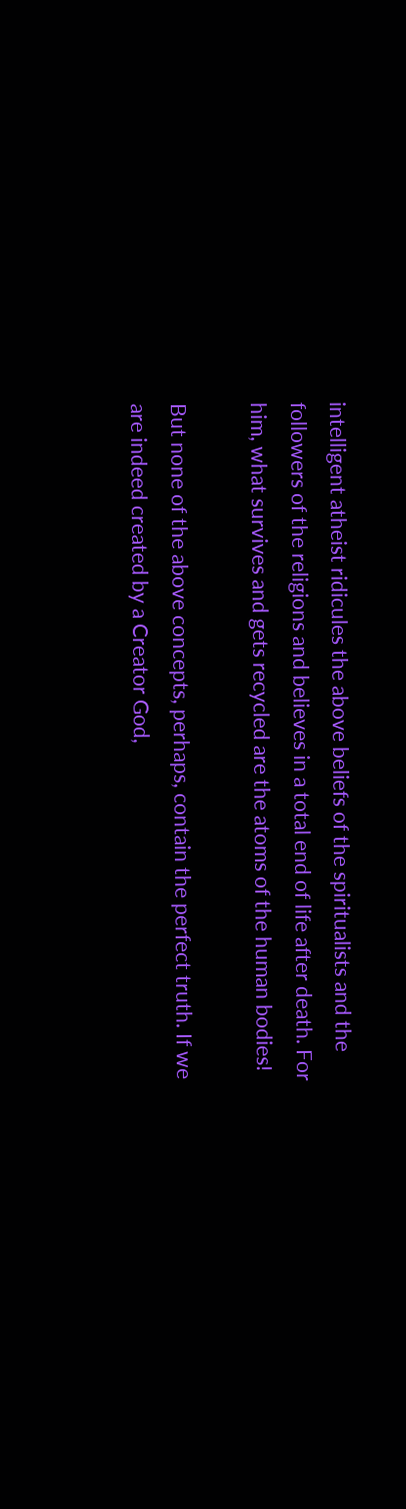intelligent atheist ridicules the above beliefs of the spiritualists and the followers of the religions and believes in a total end of life after death. For him, what survives and gets recycled are the atoms of the human bodies!

But none of the above concepts, perhaps, contain the perfect truth. If we are indeed created by a Creator God,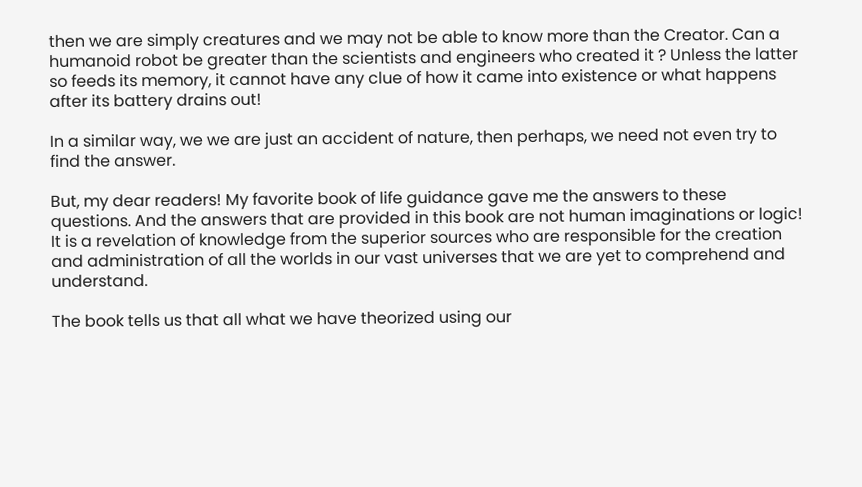then we are simply creatures and we may not be able to know more than the Creator. Can a humanoid robot be greater than the scientists and engineers who created it ? Unless the latter so feeds its memory, it cannot have any clue of how it came into existence or what happens after its battery drains out!

In a similar way, we we are just an accident of nature, then perhaps, we need not even try to find the answer.

But, my dear readers! My favorite book of life guidance gave me the answers to these questions. And the answers that are provided in this book are not human imaginations or logic! It is a revelation of knowledge from the superior sources who are responsible for the creation and administration of all the worlds in our vast universes that we are yet to comprehend and understand.

The book tells us that all what we have theorized using our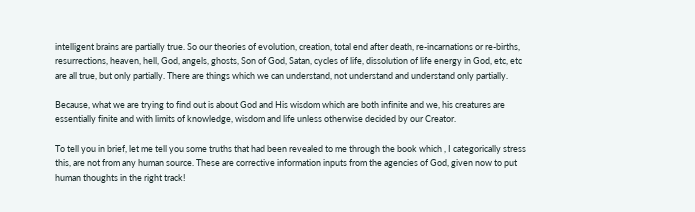intelligent brains are partially true. So our theories of evolution, creation, total end after death, re-incarnations or re-births, resurrections, heaven, hell, God, angels, ghosts, Son of God, Satan, cycles of life, dissolution of life energy in God, etc, etc are all true, but only partially. There are things which we can understand, not understand and understand only partially.

Because, what we are trying to find out is about God and His wisdom which are both infinite and we, his creatures are essentially finite and with limits of knowledge, wisdom and life unless otherwise decided by our Creator.

To tell you in brief, let me tell you some truths that had been revealed to me through the book which , I categorically stress this, are not from any human source. These are corrective information inputs from the agencies of God, given now to put human thoughts in the right track!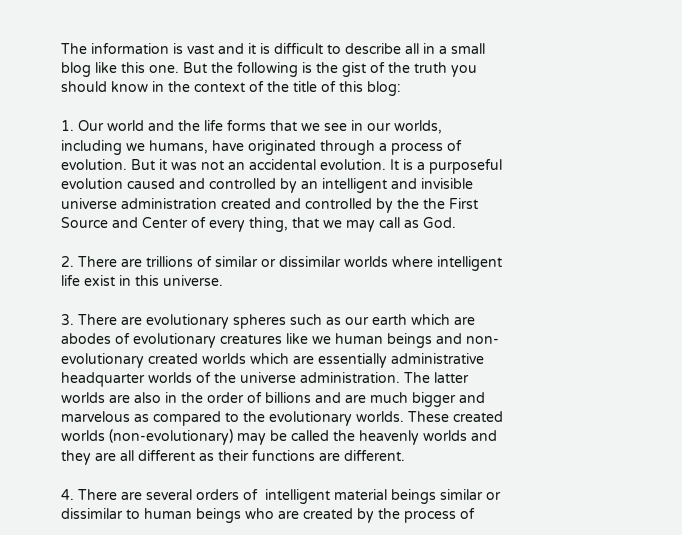The information is vast and it is difficult to describe all in a small blog like this one. But the following is the gist of the truth you should know in the context of the title of this blog:

1. Our world and the life forms that we see in our worlds, including we humans, have originated through a process of evolution. But it was not an accidental evolution. It is a purposeful evolution caused and controlled by an intelligent and invisible universe administration created and controlled by the the First Source and Center of every thing, that we may call as God.

2. There are trillions of similar or dissimilar worlds where intelligent life exist in this universe.

3. There are evolutionary spheres such as our earth which are abodes of evolutionary creatures like we human beings and non-evolutionary created worlds which are essentially administrative headquarter worlds of the universe administration. The latter worlds are also in the order of billions and are much bigger and marvelous as compared to the evolutionary worlds. These created worlds (non-evolutionary) may be called the heavenly worlds and they are all different as their functions are different.

4. There are several orders of  intelligent material beings similar or dissimilar to human beings who are created by the process of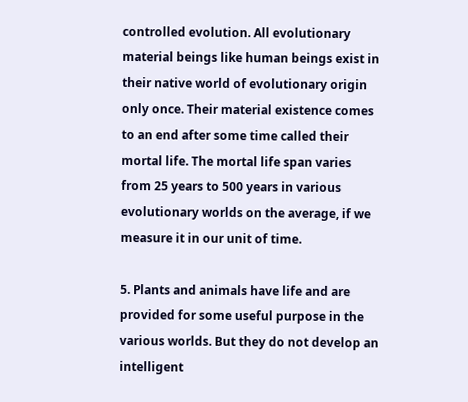controlled evolution. All evolutionary material beings like human beings exist in their native world of evolutionary origin only once. Their material existence comes to an end after some time called their mortal life. The mortal life span varies from 25 years to 500 years in various evolutionary worlds on the average, if we measure it in our unit of time.

5. Plants and animals have life and are provided for some useful purpose in the various worlds. But they do not develop an intelligent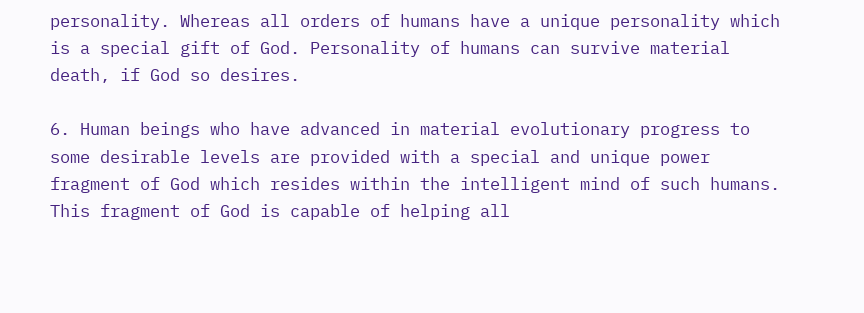personality. Whereas all orders of humans have a unique personality which is a special gift of God. Personality of humans can survive material death, if God so desires.

6. Human beings who have advanced in material evolutionary progress to some desirable levels are provided with a special and unique power fragment of God which resides within the intelligent mind of such humans. This fragment of God is capable of helping all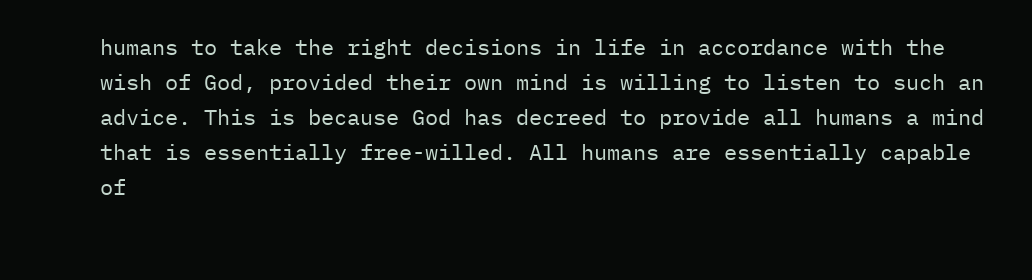humans to take the right decisions in life in accordance with the wish of God, provided their own mind is willing to listen to such an advice. This is because God has decreed to provide all humans a mind that is essentially free-willed. All humans are essentially capable of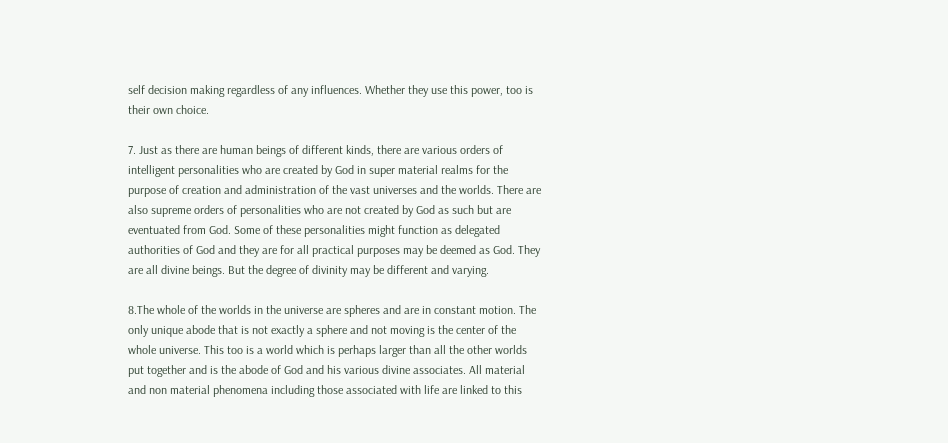self decision making regardless of any influences. Whether they use this power, too is their own choice.

7. Just as there are human beings of different kinds, there are various orders of intelligent personalities who are created by God in super material realms for the purpose of creation and administration of the vast universes and the worlds. There are also supreme orders of personalities who are not created by God as such but are eventuated from God. Some of these personalities might function as delegated authorities of God and they are for all practical purposes may be deemed as God. They are all divine beings. But the degree of divinity may be different and varying.

8.The whole of the worlds in the universe are spheres and are in constant motion. The only unique abode that is not exactly a sphere and not moving is the center of the whole universe. This too is a world which is perhaps larger than all the other worlds put together and is the abode of God and his various divine associates. All material and non material phenomena including those associated with life are linked to this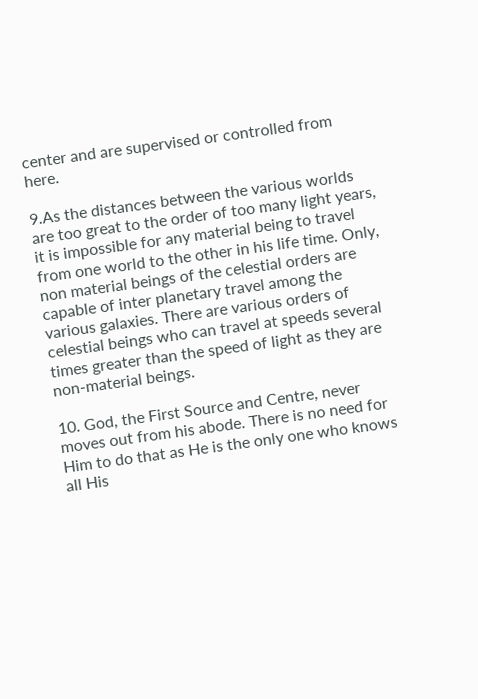center and are supervised or controlled from here.

9.As the distances between the various worlds are too great to the order of too many light years, it is impossible for any material being to travel from one world to the other in his life time. Only, non material beings of the celestial orders are capable of inter planetary travel among the various galaxies. There are various orders of celestial beings who can travel at speeds several times greater than the speed of light as they are non-material beings.

10. God, the First Source and Centre, never moves out from his abode. There is no need for Him to do that as He is the only one who knows all His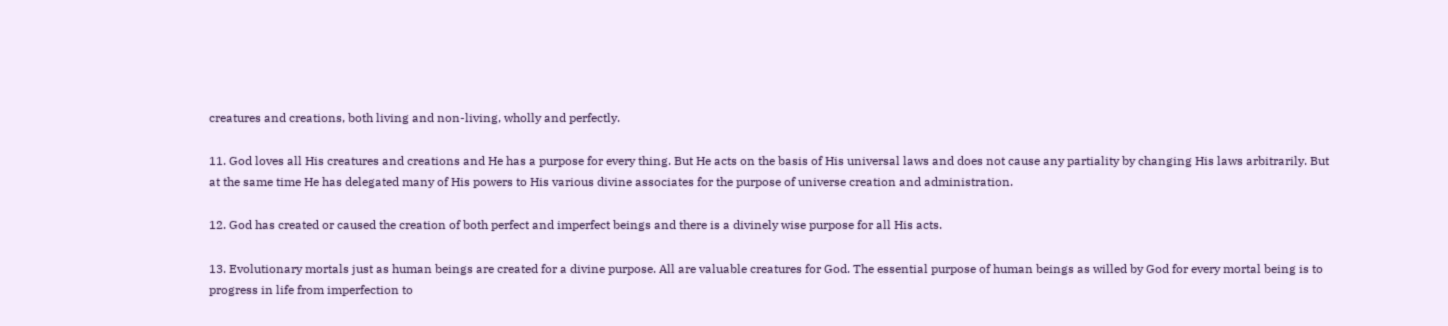creatures and creations, both living and non-living, wholly and perfectly.

11. God loves all His creatures and creations and He has a purpose for every thing. But He acts on the basis of His universal laws and does not cause any partiality by changing His laws arbitrarily. But at the same time He has delegated many of His powers to His various divine associates for the purpose of universe creation and administration.

12. God has created or caused the creation of both perfect and imperfect beings and there is a divinely wise purpose for all His acts.

13. Evolutionary mortals just as human beings are created for a divine purpose. All are valuable creatures for God. The essential purpose of human beings as willed by God for every mortal being is to progress in life from imperfection to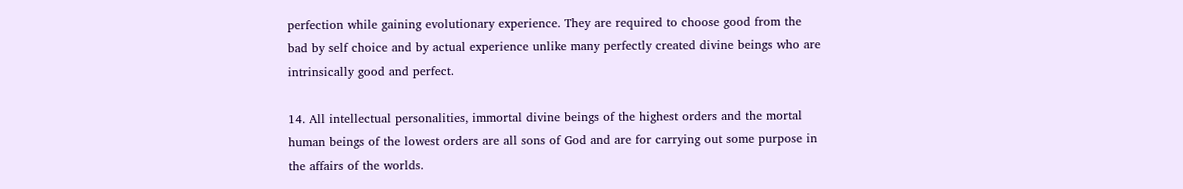perfection while gaining evolutionary experience. They are required to choose good from the bad by self choice and by actual experience unlike many perfectly created divine beings who are intrinsically good and perfect.

14. All intellectual personalities, immortal divine beings of the highest orders and the mortal human beings of the lowest orders are all sons of God and are for carrying out some purpose in the affairs of the worlds.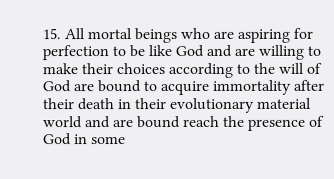15. All mortal beings who are aspiring for perfection to be like God and are willing to make their choices according to the will of God are bound to acquire immortality after their death in their evolutionary material world and are bound reach the presence of God in some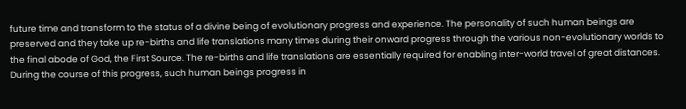future time and transform to the status of a divine being of evolutionary progress and experience. The personality of such human beings are preserved and they take up re-births and life translations many times during their onward progress through the various non-evolutionary worlds to the final abode of God, the First Source. The re-births and life translations are essentially required for enabling inter-world travel of great distances. During the course of this progress, such human beings progress in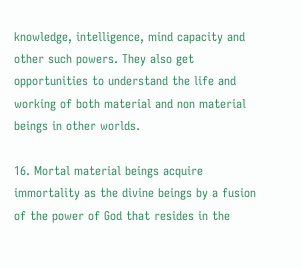knowledge, intelligence, mind capacity and other such powers. They also get opportunities to understand the life and working of both material and non material beings in other worlds.

16. Mortal material beings acquire immortality as the divine beings by a fusion of the power of God that resides in the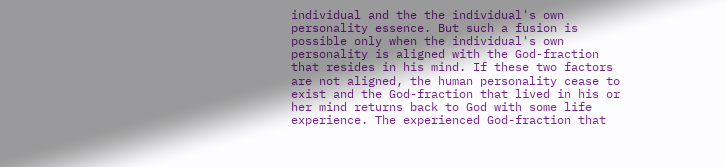individual and the the individual's own personality essence. But such a fusion is possible only when the individual's own personality is aligned with the God-fraction that resides in his mind. If these two factors are not aligned, the human personality cease to exist and the God-fraction that lived in his or her mind returns back to God with some life experience. The experienced God-fraction that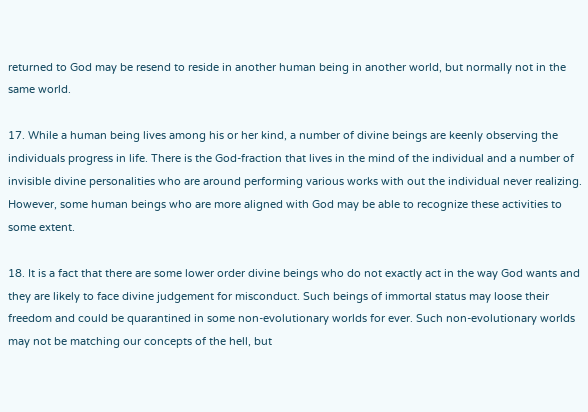returned to God may be resend to reside in another human being in another world, but normally not in the same world.

17. While a human being lives among his or her kind, a number of divine beings are keenly observing the individuals progress in life. There is the God-fraction that lives in the mind of the individual and a number of invisible divine personalities who are around performing various works with out the individual never realizing. However, some human beings who are more aligned with God may be able to recognize these activities to some extent.

18. It is a fact that there are some lower order divine beings who do not exactly act in the way God wants and they are likely to face divine judgement for misconduct. Such beings of immortal status may loose their freedom and could be quarantined in some non-evolutionary worlds for ever. Such non-evolutionary worlds may not be matching our concepts of the hell, but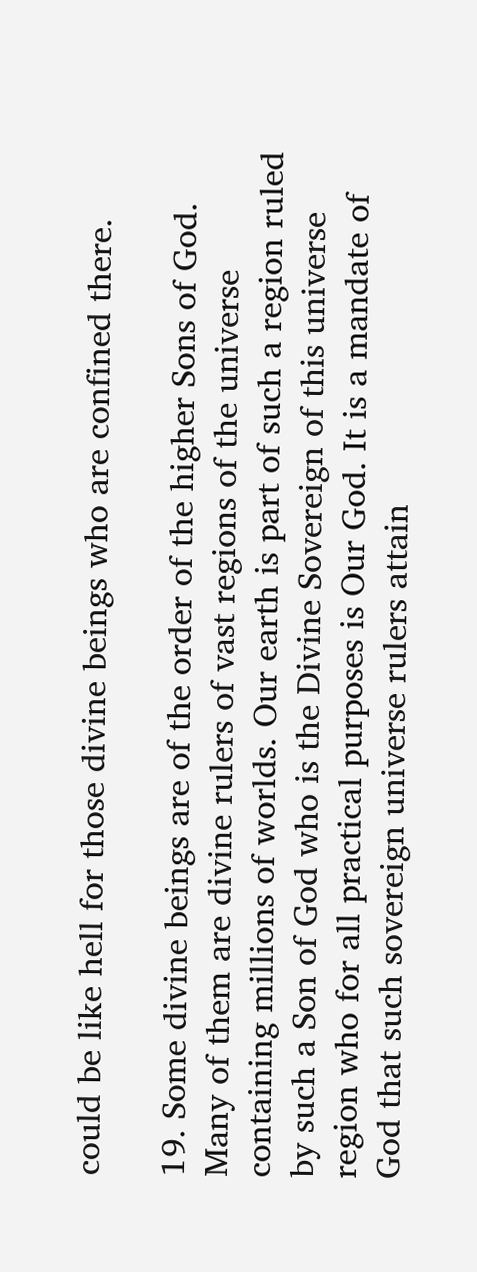could be like hell for those divine beings who are confined there.

19. Some divine beings are of the order of the higher Sons of God. Many of them are divine rulers of vast regions of the universe containing millions of worlds. Our earth is part of such a region ruled by such a Son of God who is the Divine Sovereign of this universe region who for all practical purposes is Our God. It is a mandate of God that such sovereign universe rulers attain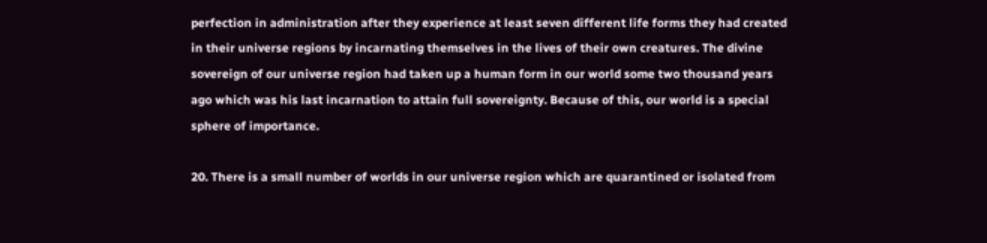perfection in administration after they experience at least seven different life forms they had created in their universe regions by incarnating themselves in the lives of their own creatures. The divine sovereign of our universe region had taken up a human form in our world some two thousand years ago which was his last incarnation to attain full sovereignty. Because of this, our world is a special sphere of importance.

20. There is a small number of worlds in our universe region which are quarantined or isolated from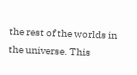the rest of the worlds in the universe. This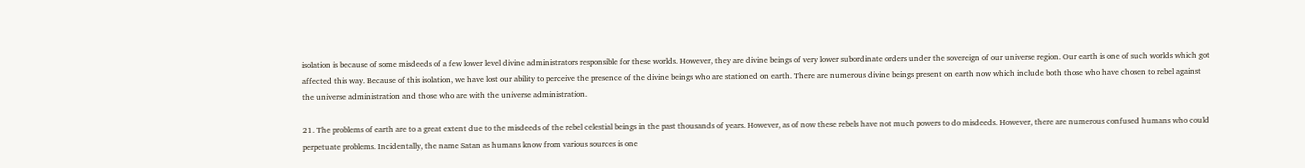isolation is because of some misdeeds of a few lower level divine administrators responsible for these worlds. However, they are divine beings of very lower subordinate orders under the sovereign of our universe region. Our earth is one of such worlds which got affected this way. Because of this isolation, we have lost our ability to perceive the presence of the divine beings who are stationed on earth. There are numerous divine beings present on earth now which include both those who have chosen to rebel against the universe administration and those who are with the universe administration.

21. The problems of earth are to a great extent due to the misdeeds of the rebel celestial beings in the past thousands of years. However, as of now these rebels have not much powers to do misdeeds. However, there are numerous confused humans who could perpetuate problems. Incidentally, the name Satan as humans know from various sources is one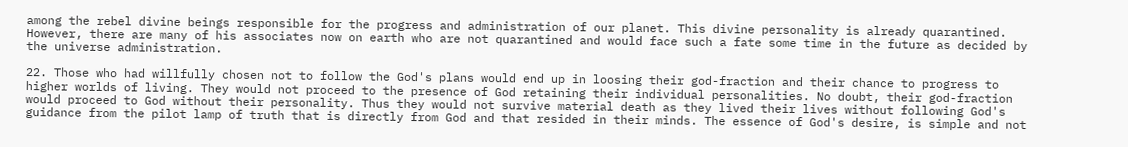among the rebel divine beings responsible for the progress and administration of our planet. This divine personality is already quarantined. However, there are many of his associates now on earth who are not quarantined and would face such a fate some time in the future as decided by the universe administration.

22. Those who had willfully chosen not to follow the God's plans would end up in loosing their god-fraction and their chance to progress to higher worlds of living. They would not proceed to the presence of God retaining their individual personalities. No doubt, their god-fraction would proceed to God without their personality. Thus they would not survive material death as they lived their lives without following God's guidance from the pilot lamp of truth that is directly from God and that resided in their minds. The essence of God's desire, is simple and not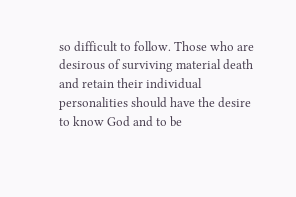so difficult to follow. Those who are desirous of surviving material death and retain their individual personalities should have the desire to know God and to be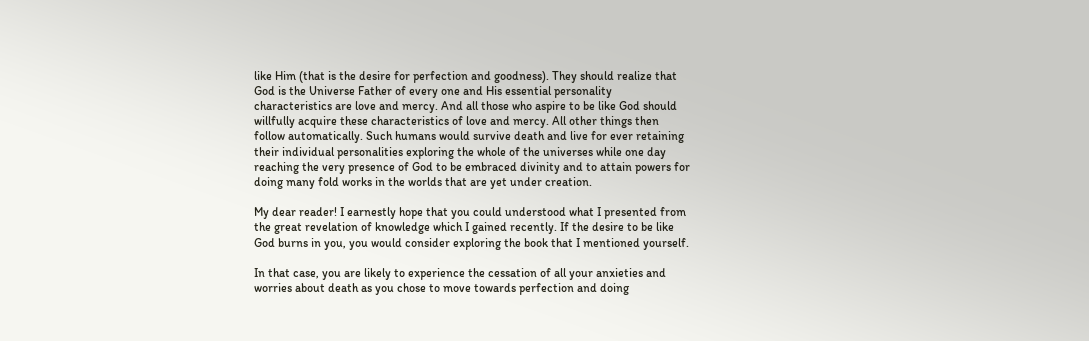like Him (that is the desire for perfection and goodness). They should realize that God is the Universe Father of every one and His essential personality characteristics are love and mercy. And all those who aspire to be like God should willfully acquire these characteristics of love and mercy. All other things then follow automatically. Such humans would survive death and live for ever retaining their individual personalities exploring the whole of the universes while one day reaching the very presence of God to be embraced divinity and to attain powers for doing many fold works in the worlds that are yet under creation.

My dear reader! I earnestly hope that you could understood what I presented from the great revelation of knowledge which I gained recently. If the desire to be like God burns in you, you would consider exploring the book that I mentioned yourself.

In that case, you are likely to experience the cessation of all your anxieties and worries about death as you chose to move towards perfection and doing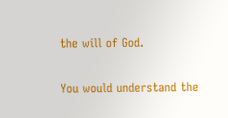the will of God.

You would understand the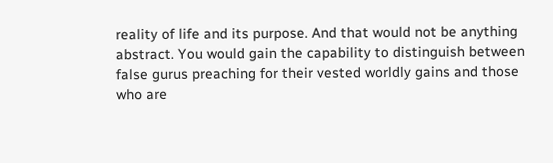reality of life and its purpose. And that would not be anything abstract. You would gain the capability to distinguish between false gurus preaching for their vested worldly gains and those who are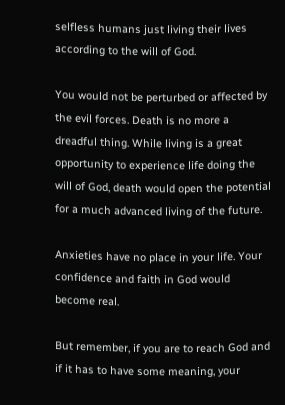selfless humans just living their lives according to the will of God.

You would not be perturbed or affected by the evil forces. Death is no more a dreadful thing. While living is a great opportunity to experience life doing the will of God, death would open the potential for a much advanced living of the future.

Anxieties have no place in your life. Your confidence and faith in God would become real.

But remember, if you are to reach God and if it has to have some meaning, your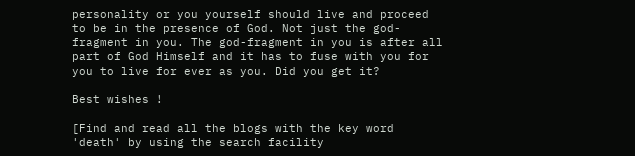personality or you yourself should live and proceed to be in the presence of God. Not just the god-fragment in you. The god-fragment in you is after all part of God Himself and it has to fuse with you for you to live for ever as you. Did you get it?

Best wishes !

[Find and read all the blogs with the key word 'death' by using the search facility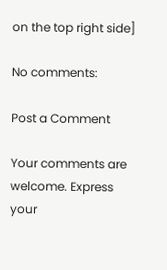on the top right side]

No comments:

Post a Comment

Your comments are welcome. Express your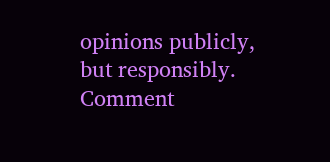opinions publicly, but responsibly. Comment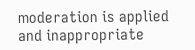moderation is applied and inappropriate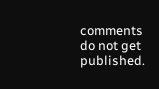comments do not get published.